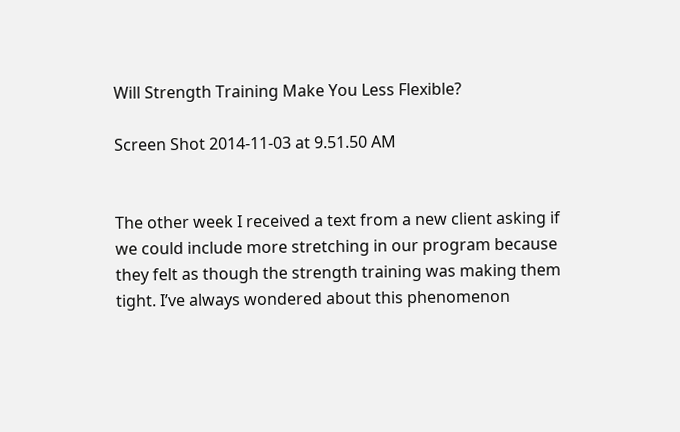Will Strength Training Make You Less Flexible?

Screen Shot 2014-11-03 at 9.51.50 AM


The other week I received a text from a new client asking if we could include more stretching in our program because they felt as though the strength training was making them tight. I’ve always wondered about this phenomenon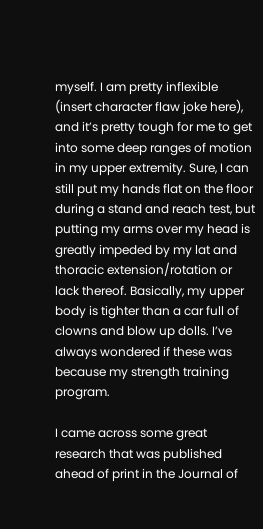myself. I am pretty inflexible (insert character flaw joke here), and it’s pretty tough for me to get into some deep ranges of motion in my upper extremity. Sure, I can still put my hands flat on the floor during a stand and reach test, but putting my arms over my head is greatly impeded by my lat and thoracic extension/rotation or lack thereof. Basically, my upper body is tighter than a car full of clowns and blow up dolls. I’ve always wondered if these was because my strength training program.

I came across some great research that was published ahead of print in the Journal of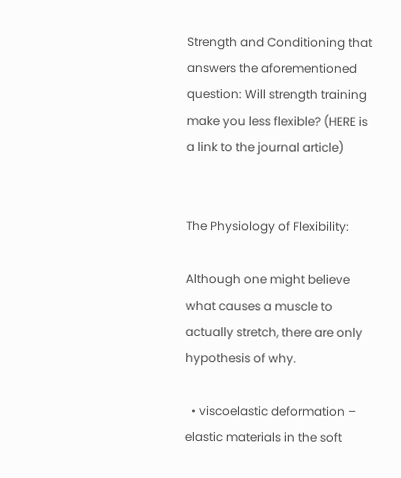Strength and Conditioning that answers the aforementioned question: Will strength training make you less flexible? (HERE is a link to the journal article)


The Physiology of Flexibility:

Although one might believe what causes a muscle to actually stretch, there are only hypothesis of why.

  • viscoelastic deformation – elastic materials in the soft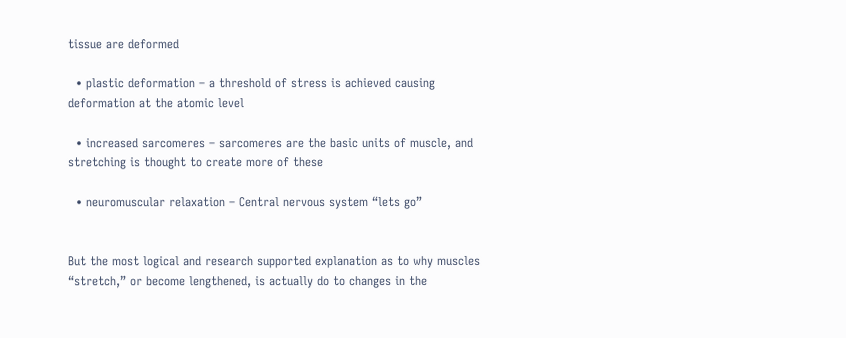tissue are deformed

  • plastic deformation – a threshold of stress is achieved causing deformation at the atomic level

  • increased sarcomeres – sarcomeres are the basic units of muscle, and stretching is thought to create more of these

  • neuromuscular relaxation – Central nervous system “lets go”


But the most logical and research supported explanation as to why muscles “stretch,” or become lengthened, is actually do to changes in the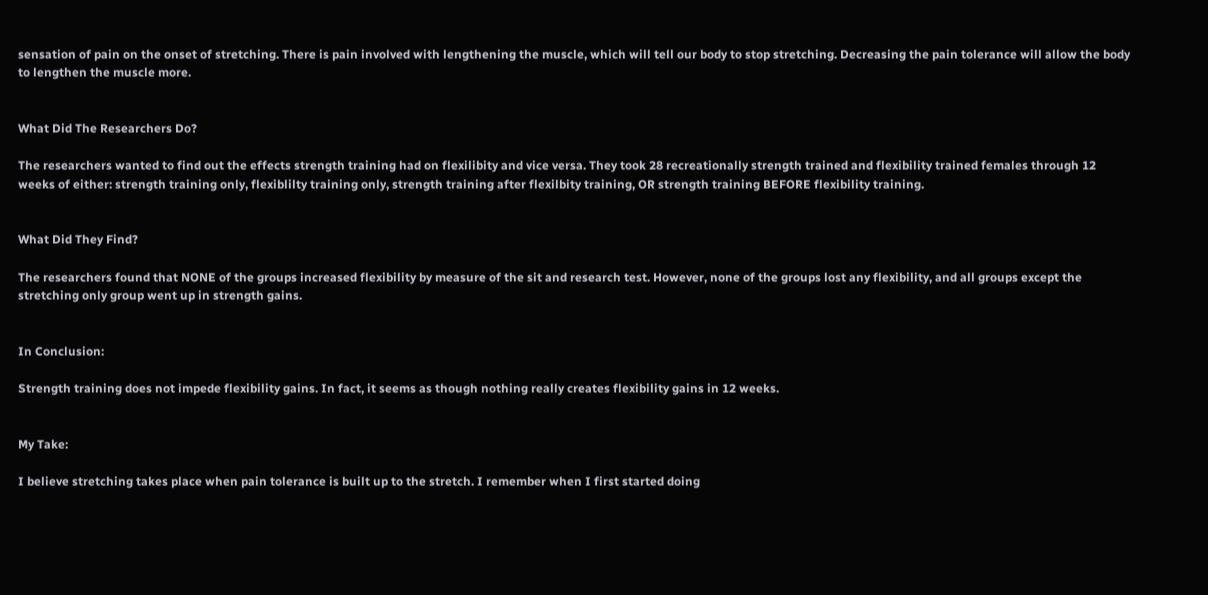sensation of pain on the onset of stretching. There is pain involved with lengthening the muscle, which will tell our body to stop stretching. Decreasing the pain tolerance will allow the body to lengthen the muscle more.


What Did The Researchers Do?

The researchers wanted to find out the effects strength training had on flexilibity and vice versa. They took 28 recreationally strength trained and flexibility trained females through 12 weeks of either: strength training only, flexiblilty training only, strength training after flexilbity training, OR strength training BEFORE flexibility training.


What Did They Find?

The researchers found that NONE of the groups increased flexibility by measure of the sit and research test. However, none of the groups lost any flexibility, and all groups except the stretching only group went up in strength gains.


In Conclusion:

Strength training does not impede flexibility gains. In fact, it seems as though nothing really creates flexibility gains in 12 weeks.


My Take:

I believe stretching takes place when pain tolerance is built up to the stretch. I remember when I first started doing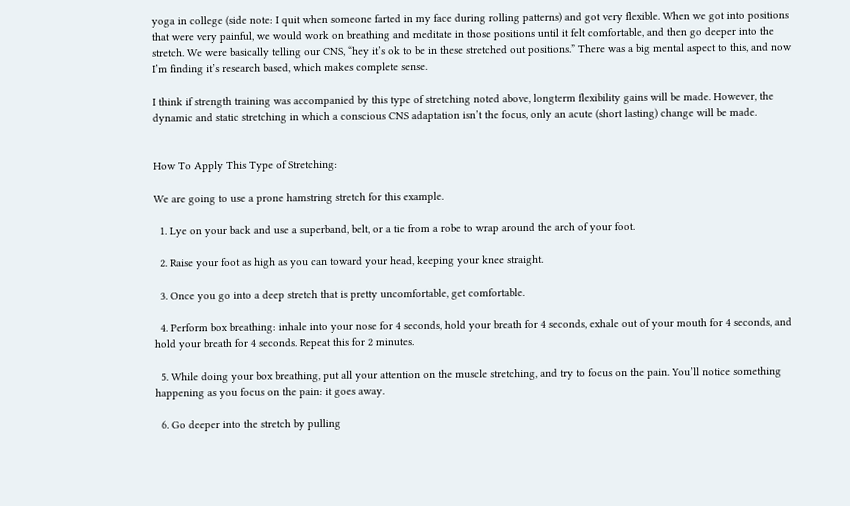yoga in college (side note: I quit when someone farted in my face during rolling patterns) and got very flexible. When we got into positions that were very painful, we would work on breathing and meditate in those positions until it felt comfortable, and then go deeper into the stretch. We were basically telling our CNS, “hey it’s ok to be in these stretched out positions.” There was a big mental aspect to this, and now I’m finding it’s research based, which makes complete sense.

I think if strength training was accompanied by this type of stretching noted above, longterm flexibility gains will be made. However, the dynamic and static stretching in which a conscious CNS adaptation isn’t the focus, only an acute (short lasting) change will be made.


How To Apply This Type of Stretching:

We are going to use a prone hamstring stretch for this example.

  1. Lye on your back and use a superband, belt, or a tie from a robe to wrap around the arch of your foot.

  2. Raise your foot as high as you can toward your head, keeping your knee straight.

  3. Once you go into a deep stretch that is pretty uncomfortable, get comfortable.

  4. Perform box breathing: inhale into your nose for 4 seconds, hold your breath for 4 seconds, exhale out of your mouth for 4 seconds, and hold your breath for 4 seconds. Repeat this for 2 minutes.

  5. While doing your box breathing, put all your attention on the muscle stretching, and try to focus on the pain. You’ll notice something happening as you focus on the pain: it goes away.

  6. Go deeper into the stretch by pulling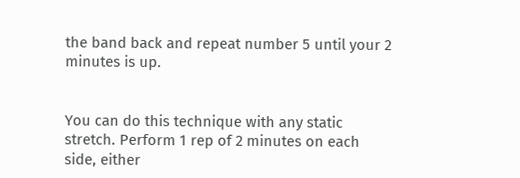the band back and repeat number 5 until your 2 minutes is up.


You can do this technique with any static stretch. Perform 1 rep of 2 minutes on each side, either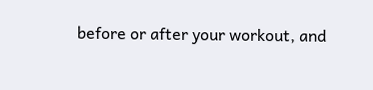before or after your workout, and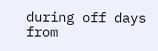during off days from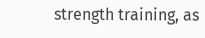strength training, as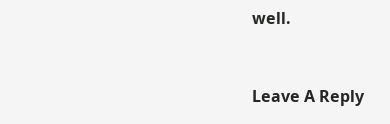well.


Leave A Reply